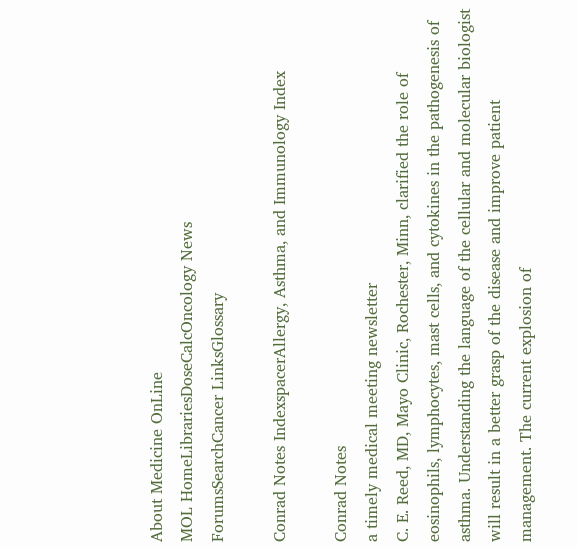About Medicine OnLine
MOL HomeLibrariesDoseCalcOncology News
ForumsSearchCancer LinksGlossary

Conrad Notes IndexspacerAllergy, Asthma, and Immunology Index

Conrad Notes
a timely medical meeting newsletter
C. E. Reed, MD, Mayo Clinic, Rochester, Minn, clarified the role of eosinophils, lymphocytes, mast cells, and cytokines in the pathogenesis of asthma. Understanding the language of the cellular and molecular biologist will result in a better grasp of the disease and improve patient management. The current explosion of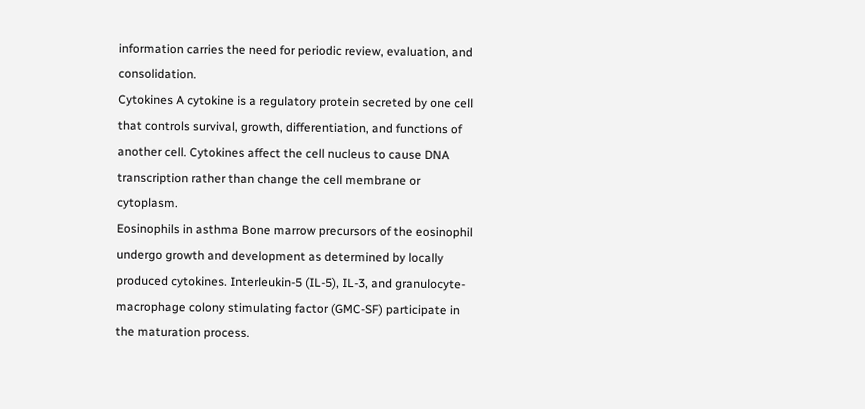information carries the need for periodic review, evaluation, and consolidation.
Cytokines A cytokine is a regulatory protein secreted by one cell that controls survival, growth, differentiation, and functions of another cell. Cytokines affect the cell nucleus to cause DNA transcription rather than change the cell membrane or cytoplasm.
Eosinophils in asthma Bone marrow precursors of the eosinophil undergo growth and development as determined by locally produced cytokines. Interleukin-5 (IL-5), IL-3, and granulocyte-macrophage colony stimulating factor (GMC-SF) participate in the maturation process.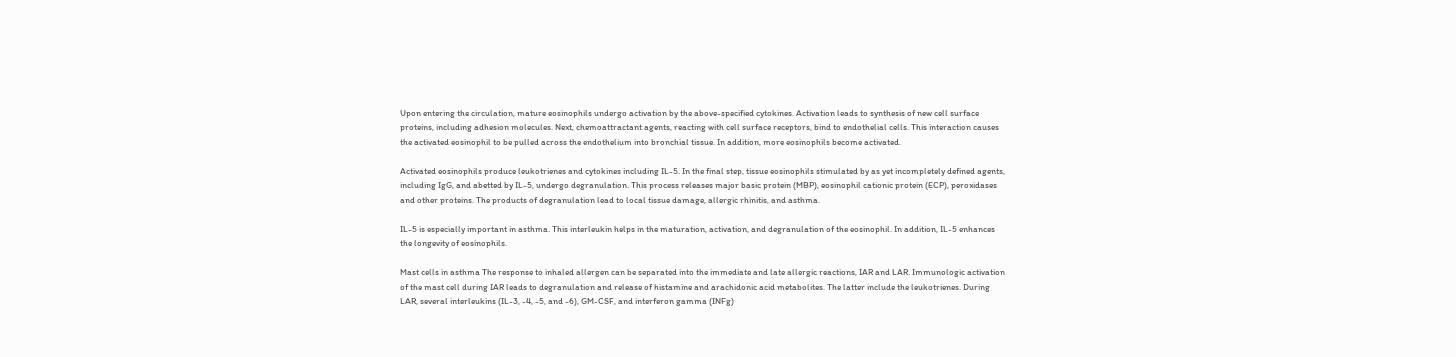Upon entering the circulation, mature eosinophils undergo activation by the above-specified cytokines. Activation leads to synthesis of new cell surface proteins, including adhesion molecules. Next, chemoattractant agents, reacting with cell surface receptors, bind to endothelial cells. This interaction causes the activated eosinophil to be pulled across the endothelium into bronchial tissue. In addition, more eosinophils become activated.

Activated eosinophils produce leukotrienes and cytokines including IL-5. In the final step, tissue eosinophils stimulated by as yet incompletely defined agents, including IgG, and abetted by IL-5, undergo degranulation. This process releases major basic protein (MBP), eosinophil cationic protein (ECP), peroxidases and other proteins. The products of degranulation lead to local tissue damage, allergic rhinitis, and asthma.

IL-5 is especially important in asthma. This interleukin helps in the maturation, activation, and degranulation of the eosinophil. In addition, IL-5 enhances the longevity of eosinophils.

Mast cells in asthma The response to inhaled allergen can be separated into the immediate and late allergic reactions, IAR and LAR. Immunologic activation of the mast cell during IAR leads to degranulation and release of histamine and arachidonic acid metabolites. The latter include the leukotrienes. During LAR, several interleukins (IL-3, -4, -5, and -6), GM-CSF, and interferon gamma (INFg)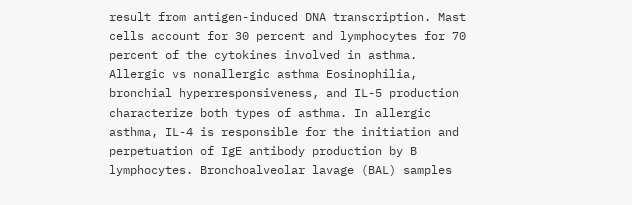result from antigen-induced DNA transcription. Mast cells account for 30 percent and lymphocytes for 70 percent of the cytokines involved in asthma.
Allergic vs nonallergic asthma Eosinophilia, bronchial hyperresponsiveness, and IL-5 production characterize both types of asthma. In allergic asthma, IL-4 is responsible for the initiation and perpetuation of IgE antibody production by B lymphocytes. Bronchoalveolar lavage (BAL) samples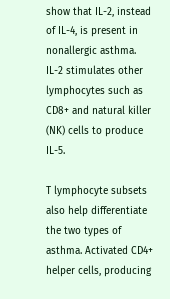show that IL-2, instead of IL-4, is present in nonallergic asthma. IL-2 stimulates other lymphocytes such as CD8+ and natural killer (NK) cells to produce IL-5.

T lymphocyte subsets also help differentiate the two types of asthma. Activated CD4+ helper cells, producing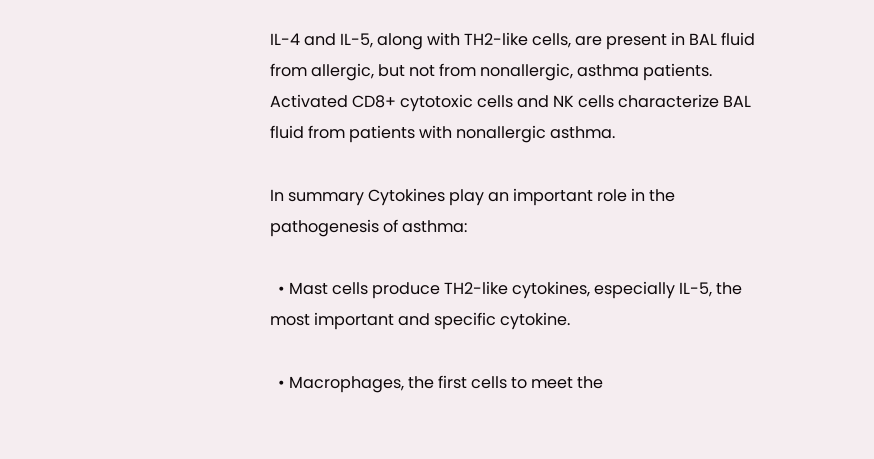IL-4 and IL-5, along with TH2-like cells, are present in BAL fluid from allergic, but not from nonallergic, asthma patients. Activated CD8+ cytotoxic cells and NK cells characterize BAL fluid from patients with nonallergic asthma.

In summary Cytokines play an important role in the pathogenesis of asthma:

  • Mast cells produce TH2-like cytokines, especially IL-5, the most important and specific cytokine.

  • Macrophages, the first cells to meet the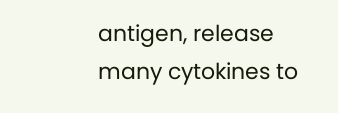antigen, release many cytokines to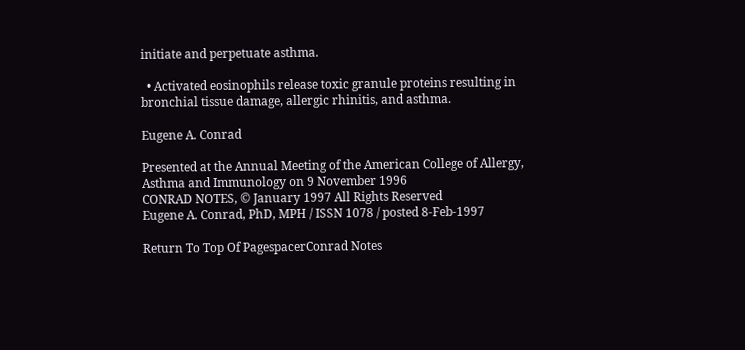initiate and perpetuate asthma.

  • Activated eosinophils release toxic granule proteins resulting in bronchial tissue damage, allergic rhinitis, and asthma.

Eugene A. Conrad

Presented at the Annual Meeting of the American College of Allergy, Asthma and Immunology on 9 November 1996
CONRAD NOTES, © January 1997 All Rights Reserved
Eugene A. Conrad, PhD, MPH / ISSN 1078 / posted 8-Feb-1997

Return To Top Of PagespacerConrad Notes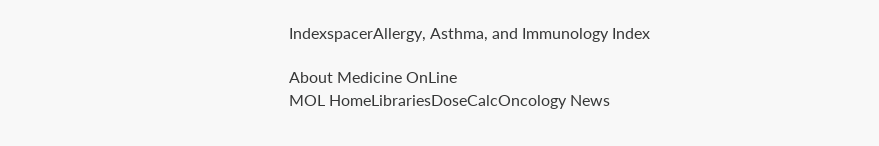IndexspacerAllergy, Asthma, and Immunology Index

About Medicine OnLine
MOL HomeLibrariesDoseCalcOncology News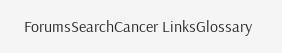ForumsSearchCancer LinksGlossary